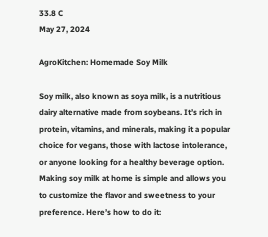33.8 C
May 27, 2024

AgroKitchen: Homemade Soy Milk

Soy milk, also known as soya milk, is a nutritious dairy alternative made from soybeans. It’s rich in protein, vitamins, and minerals, making it a popular choice for vegans, those with lactose intolerance, or anyone looking for a healthy beverage option. Making soy milk at home is simple and allows you to customize the flavor and sweetness to your preference. Here’s how to do it: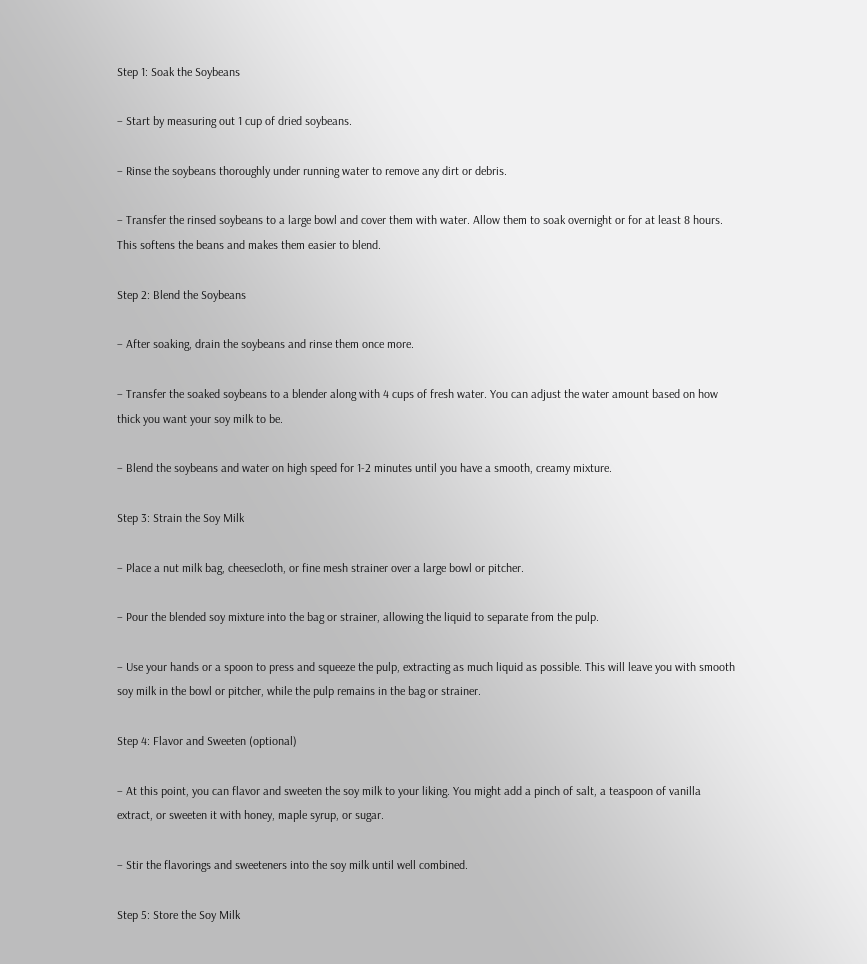Step 1: Soak the Soybeans

– Start by measuring out 1 cup of dried soybeans.

– Rinse the soybeans thoroughly under running water to remove any dirt or debris.

– Transfer the rinsed soybeans to a large bowl and cover them with water. Allow them to soak overnight or for at least 8 hours. This softens the beans and makes them easier to blend.

Step 2: Blend the Soybeans

– After soaking, drain the soybeans and rinse them once more.

– Transfer the soaked soybeans to a blender along with 4 cups of fresh water. You can adjust the water amount based on how thick you want your soy milk to be.

– Blend the soybeans and water on high speed for 1-2 minutes until you have a smooth, creamy mixture.

Step 3: Strain the Soy Milk

– Place a nut milk bag, cheesecloth, or fine mesh strainer over a large bowl or pitcher.

– Pour the blended soy mixture into the bag or strainer, allowing the liquid to separate from the pulp.

– Use your hands or a spoon to press and squeeze the pulp, extracting as much liquid as possible. This will leave you with smooth soy milk in the bowl or pitcher, while the pulp remains in the bag or strainer.

Step 4: Flavor and Sweeten (optional)

– At this point, you can flavor and sweeten the soy milk to your liking. You might add a pinch of salt, a teaspoon of vanilla extract, or sweeten it with honey, maple syrup, or sugar.

– Stir the flavorings and sweeteners into the soy milk until well combined.

Step 5: Store the Soy Milk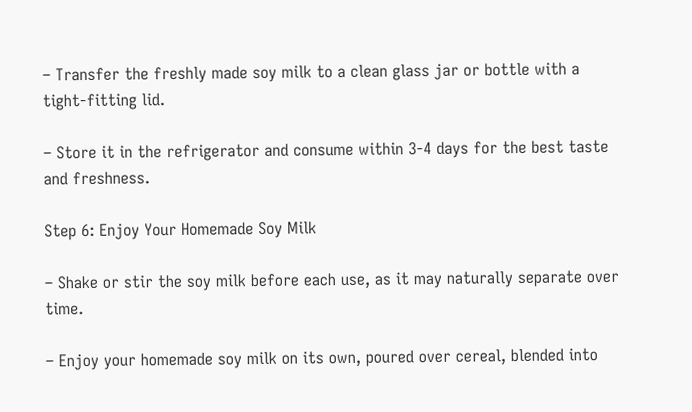– Transfer the freshly made soy milk to a clean glass jar or bottle with a tight-fitting lid.

– Store it in the refrigerator and consume within 3-4 days for the best taste and freshness.

Step 6: Enjoy Your Homemade Soy Milk

– Shake or stir the soy milk before each use, as it may naturally separate over time.

– Enjoy your homemade soy milk on its own, poured over cereal, blended into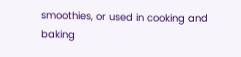smoothies, or used in cooking and baking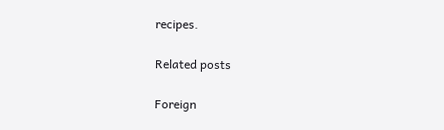recipes.

Related posts

Foreign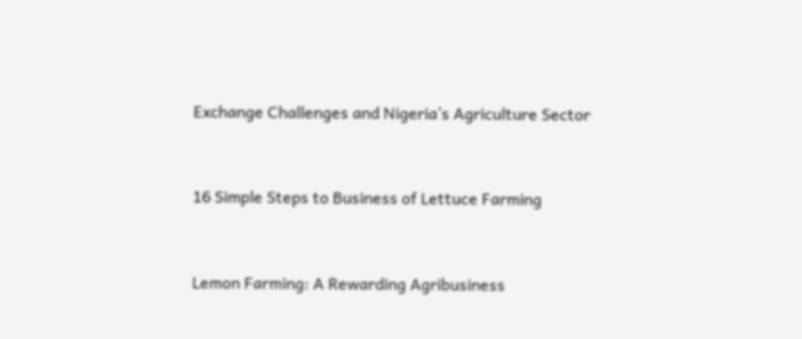Exchange Challenges and Nigeria’s Agriculture Sector


16 Simple Steps to Business of Lettuce Farming


Lemon Farming: A Rewarding Agribusiness